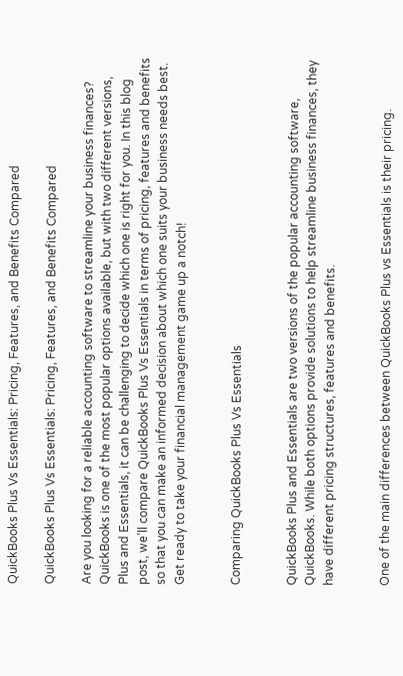QuickBooks Plus Vs Essentials: Pricing, Features, and Benefits Compared

QuickBooks Plus Vs Essentials: Pricing, Features, and Benefits Compared

Are you looking for a reliable accounting software to streamline your business finances? QuickBooks is one of the most popular options available, but with two different versions, Plus and Essentials, it can be challenging to decide which one is right for you. In this blog post, we’ll compare QuickBooks Plus Vs Essentials in terms of pricing, features and benefits so that you can make an informed decision about which one suits your business needs best. Get ready to take your financial management game up a notch!


Comparing QuickBooks Plus Vs Essentials


QuickBooks Plus and Essentials are two versions of the popular accounting software, QuickBooks. While both options provide solutions to help streamline business finances, they have different pricing structures, features and benefits.


One of the main differences between QuickBooks Plus vs Essentials is their pricing.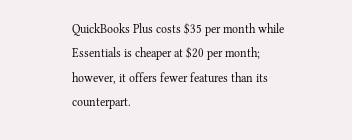QuickBooks Plus costs $35 per month while Essentials is cheaper at $20 per month; however, it offers fewer features than its counterpart.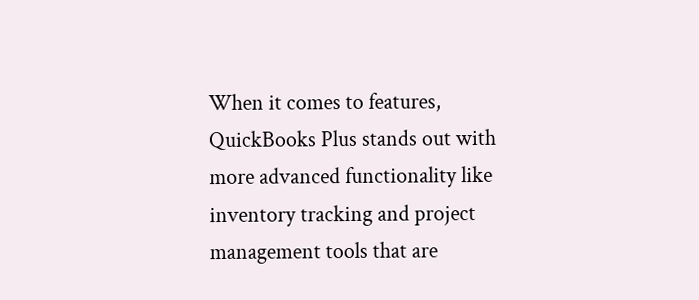When it comes to features, QuickBooks Plus stands out with more advanced functionality like inventory tracking and project management tools that are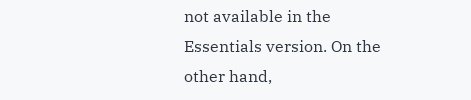not available in the Essentials version. On the other hand,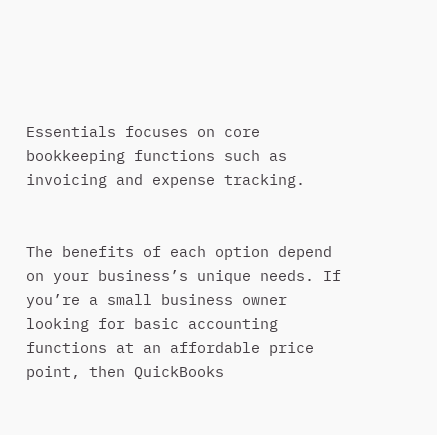Essentials focuses on core bookkeeping functions such as invoicing and expense tracking.


The benefits of each option depend on your business’s unique needs. If you’re a small business owner looking for basic accounting functions at an affordable price point, then QuickBooks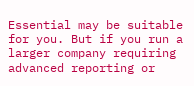Essential may be suitable for you. But if you run a larger company requiring advanced reporting or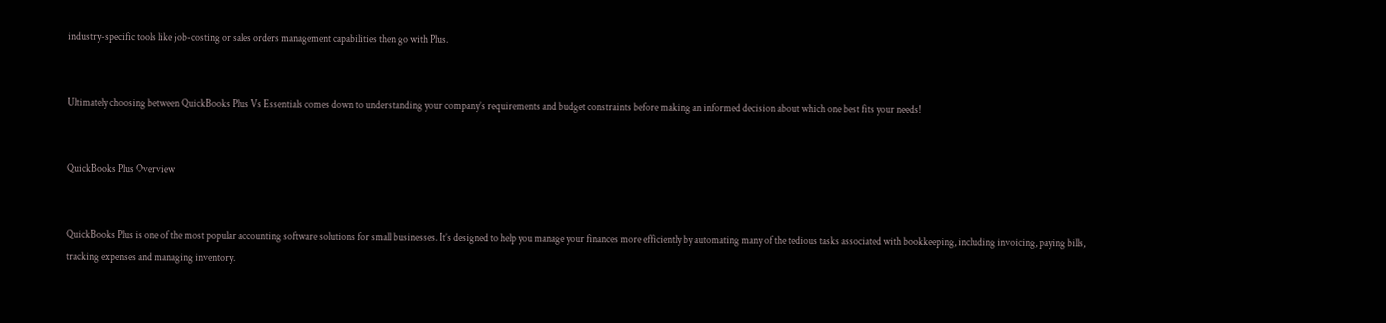industry-specific tools like job-costing or sales orders management capabilities then go with Plus.


Ultimately choosing between QuickBooks Plus Vs Essentials comes down to understanding your company’s requirements and budget constraints before making an informed decision about which one best fits your needs!


QuickBooks Plus Overview


QuickBooks Plus is one of the most popular accounting software solutions for small businesses. It’s designed to help you manage your finances more efficiently by automating many of the tedious tasks associated with bookkeeping, including invoicing, paying bills, tracking expenses and managing inventory.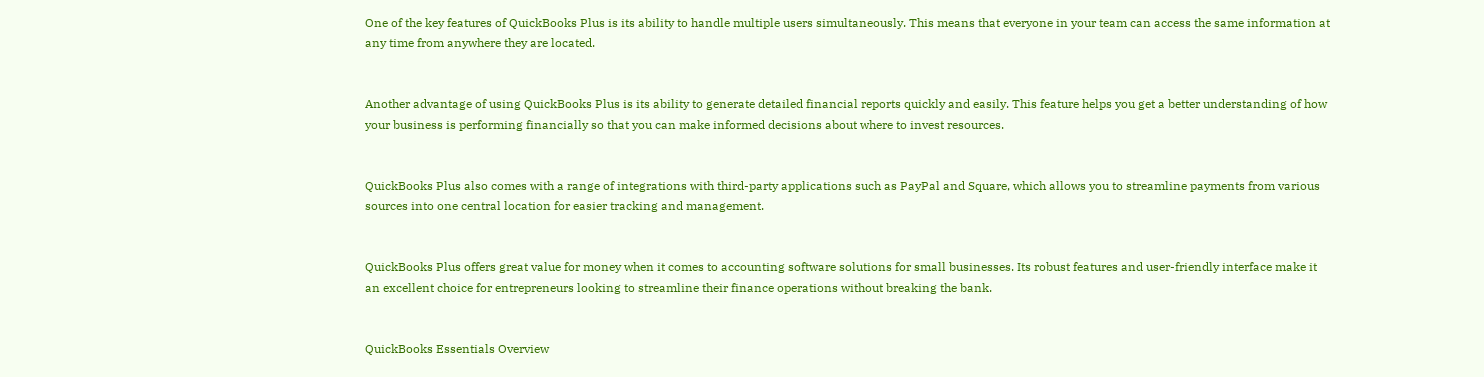One of the key features of QuickBooks Plus is its ability to handle multiple users simultaneously. This means that everyone in your team can access the same information at any time from anywhere they are located.


Another advantage of using QuickBooks Plus is its ability to generate detailed financial reports quickly and easily. This feature helps you get a better understanding of how your business is performing financially so that you can make informed decisions about where to invest resources.


QuickBooks Plus also comes with a range of integrations with third-party applications such as PayPal and Square, which allows you to streamline payments from various sources into one central location for easier tracking and management.


QuickBooks Plus offers great value for money when it comes to accounting software solutions for small businesses. Its robust features and user-friendly interface make it an excellent choice for entrepreneurs looking to streamline their finance operations without breaking the bank.


QuickBooks Essentials Overview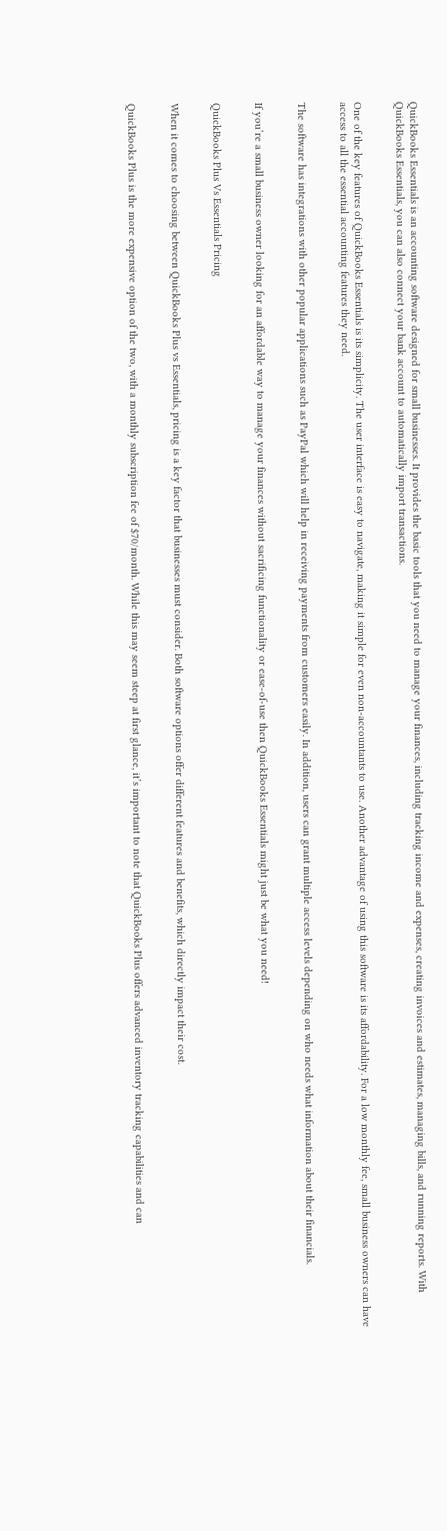QuickBooks Essentials is an accounting software designed for small businesses. It provides the basic tools that you need to manage your finances, including tracking income and expenses, creating invoices and estimates, managing bills, and running reports. With QuickBooks Essentials, you can also connect your bank account to automatically import transactions.


One of the key features of QuickBooks Essentials is its simplicity. The user interface is easy to navigate, making it simple for even non-accountants to use. Another advantage of using this software is its affordability. For a low monthly fee, small business owners can have access to all the essential accounting features they need.


The software has integrations with other popular applications such as PayPal which will help in receiving payments from customers easily. In addition, users can grant multiple access levels depending on who needs what information about their financials.


If you’re a small business owner looking for an affordable way to manage your finances without sacrificing functionality or ease-of-use then QuickBooks Essentials might just be what you need!


QuickBooks Plus Vs Essentials Pricing


When it comes to choosing between QuickBooks Plus vs Essentials, pricing is a key factor that businesses must consider. Both software options offer different features and benefits, which directly impact their cost.


QuickBooks Plus is the more expensive option of the two, with a monthly subscription fee of $70/month. While this may seem steep at first glance, it’s important to note that QuickBooks Plus offers advanced inventory tracking capabilities and can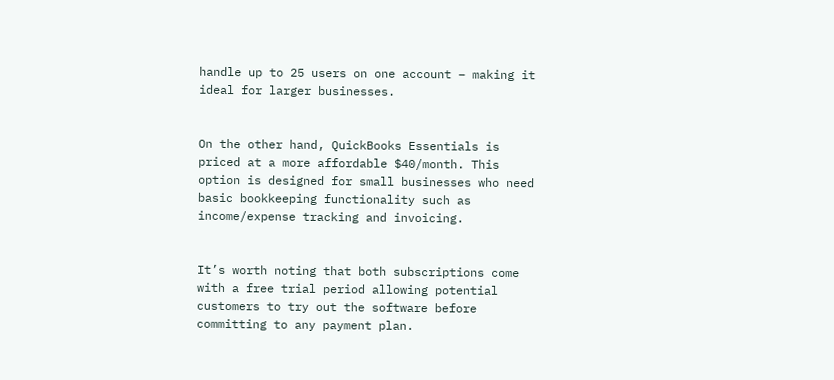handle up to 25 users on one account – making it ideal for larger businesses.


On the other hand, QuickBooks Essentials is priced at a more affordable $40/month. This option is designed for small businesses who need basic bookkeeping functionality such as income/expense tracking and invoicing.


It’s worth noting that both subscriptions come with a free trial period allowing potential customers to try out the software before committing to any payment plan.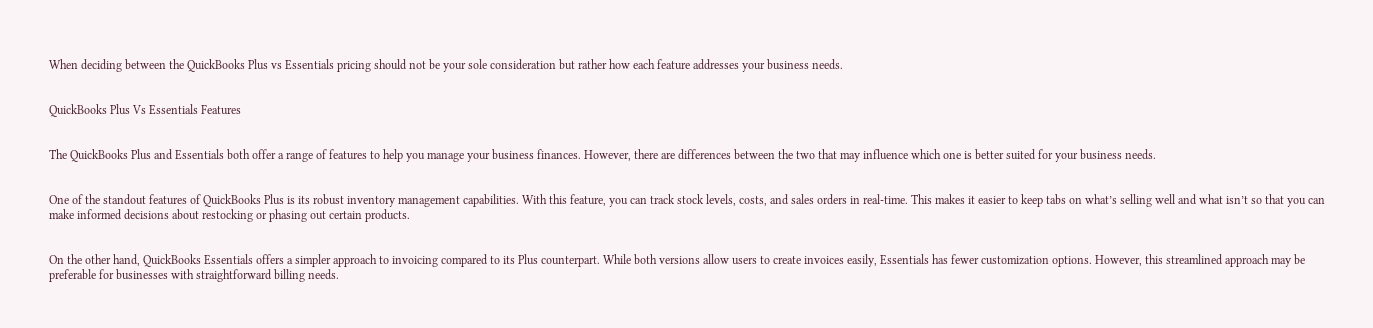When deciding between the QuickBooks Plus vs Essentials pricing should not be your sole consideration but rather how each feature addresses your business needs.


QuickBooks Plus Vs Essentials Features


The QuickBooks Plus and Essentials both offer a range of features to help you manage your business finances. However, there are differences between the two that may influence which one is better suited for your business needs.


One of the standout features of QuickBooks Plus is its robust inventory management capabilities. With this feature, you can track stock levels, costs, and sales orders in real-time. This makes it easier to keep tabs on what’s selling well and what isn’t so that you can make informed decisions about restocking or phasing out certain products.


On the other hand, QuickBooks Essentials offers a simpler approach to invoicing compared to its Plus counterpart. While both versions allow users to create invoices easily, Essentials has fewer customization options. However, this streamlined approach may be preferable for businesses with straightforward billing needs.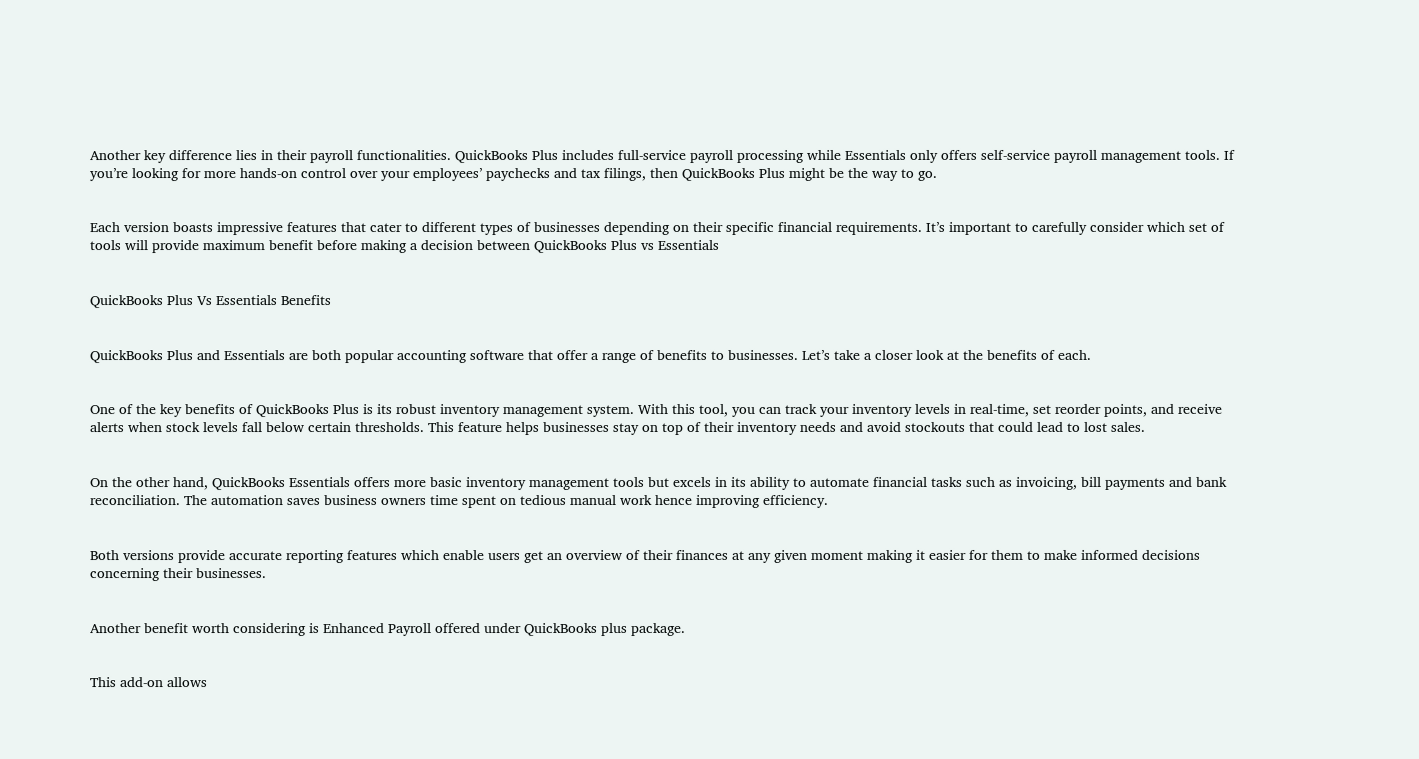Another key difference lies in their payroll functionalities. QuickBooks Plus includes full-service payroll processing while Essentials only offers self-service payroll management tools. If you’re looking for more hands-on control over your employees’ paychecks and tax filings, then QuickBooks Plus might be the way to go.


Each version boasts impressive features that cater to different types of businesses depending on their specific financial requirements. It’s important to carefully consider which set of tools will provide maximum benefit before making a decision between QuickBooks Plus vs Essentials


QuickBooks Plus Vs Essentials Benefits


QuickBooks Plus and Essentials are both popular accounting software that offer a range of benefits to businesses. Let’s take a closer look at the benefits of each.


One of the key benefits of QuickBooks Plus is its robust inventory management system. With this tool, you can track your inventory levels in real-time, set reorder points, and receive alerts when stock levels fall below certain thresholds. This feature helps businesses stay on top of their inventory needs and avoid stockouts that could lead to lost sales.


On the other hand, QuickBooks Essentials offers more basic inventory management tools but excels in its ability to automate financial tasks such as invoicing, bill payments and bank reconciliation. The automation saves business owners time spent on tedious manual work hence improving efficiency.


Both versions provide accurate reporting features which enable users get an overview of their finances at any given moment making it easier for them to make informed decisions concerning their businesses.


Another benefit worth considering is Enhanced Payroll offered under QuickBooks plus package.


This add-on allows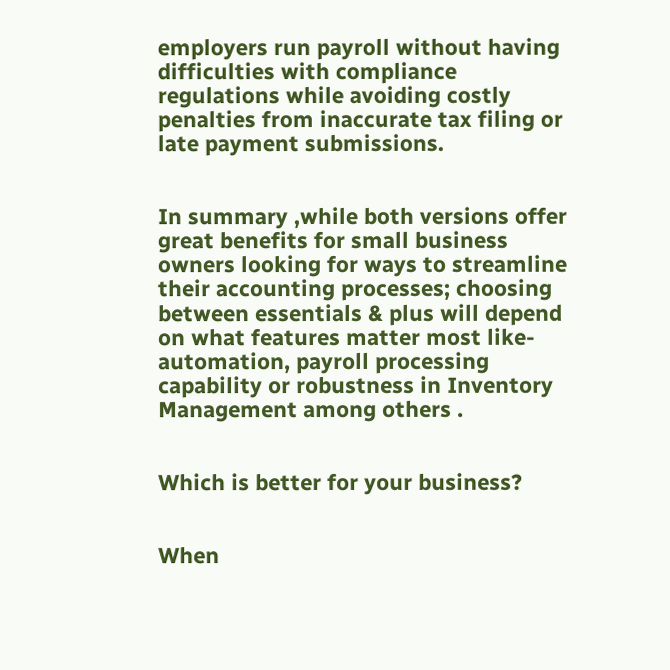employers run payroll without having difficulties with compliance regulations while avoiding costly penalties from inaccurate tax filing or late payment submissions.


In summary ,while both versions offer great benefits for small business owners looking for ways to streamline their accounting processes; choosing between essentials & plus will depend on what features matter most like-automation, payroll processing capability or robustness in Inventory Management among others .


Which is better for your business?


When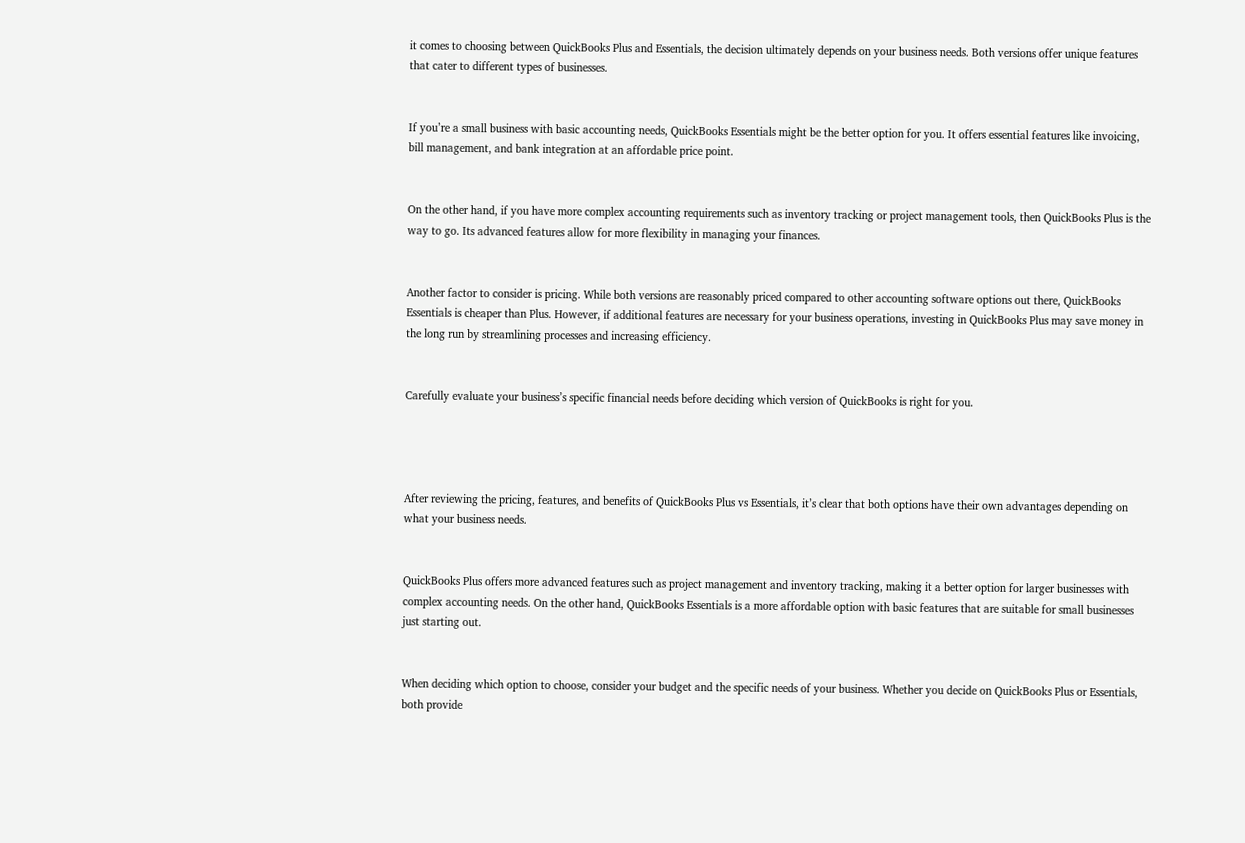it comes to choosing between QuickBooks Plus and Essentials, the decision ultimately depends on your business needs. Both versions offer unique features that cater to different types of businesses.


If you’re a small business with basic accounting needs, QuickBooks Essentials might be the better option for you. It offers essential features like invoicing, bill management, and bank integration at an affordable price point.


On the other hand, if you have more complex accounting requirements such as inventory tracking or project management tools, then QuickBooks Plus is the way to go. Its advanced features allow for more flexibility in managing your finances.


Another factor to consider is pricing. While both versions are reasonably priced compared to other accounting software options out there, QuickBooks Essentials is cheaper than Plus. However, if additional features are necessary for your business operations, investing in QuickBooks Plus may save money in the long run by streamlining processes and increasing efficiency.


Carefully evaluate your business’s specific financial needs before deciding which version of QuickBooks is right for you.




After reviewing the pricing, features, and benefits of QuickBooks Plus vs Essentials, it’s clear that both options have their own advantages depending on what your business needs.


QuickBooks Plus offers more advanced features such as project management and inventory tracking, making it a better option for larger businesses with complex accounting needs. On the other hand, QuickBooks Essentials is a more affordable option with basic features that are suitable for small businesses just starting out.


When deciding which option to choose, consider your budget and the specific needs of your business. Whether you decide on QuickBooks Plus or Essentials, both provide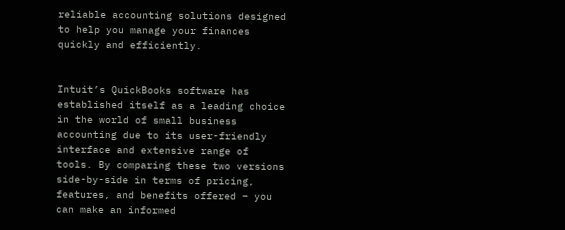reliable accounting solutions designed to help you manage your finances quickly and efficiently.


Intuit’s QuickBooks software has established itself as a leading choice in the world of small business accounting due to its user-friendly interface and extensive range of tools. By comparing these two versions side-by-side in terms of pricing, features, and benefits offered – you can make an informed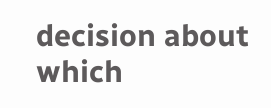decision about which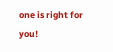one is right for you!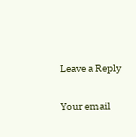Leave a Reply

Your email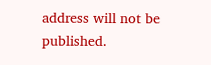address will not be published.